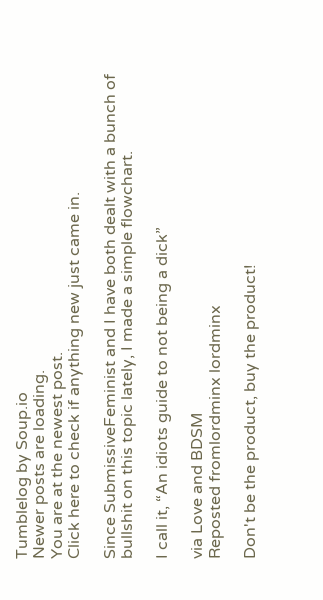Tumblelog by Soup.io
Newer posts are loading.
You are at the newest post.
Click here to check if anything new just came in.

Since SubmissiveFeminist and I have both dealt with a bunch of bullshit on this topic lately, I made a simple flowchart.

I call it, “An idiots guide to not being a dick”

via Love and BDSM
Reposted fromlordminx lordminx

Don't be the product, buy the product!